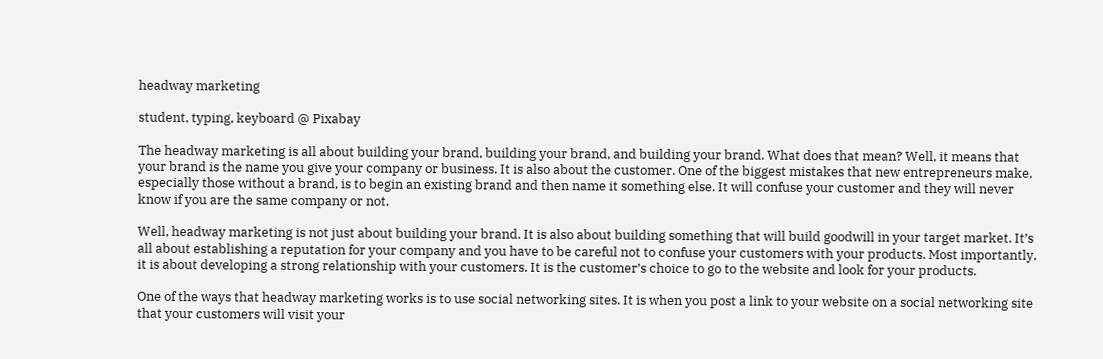headway marketing

student, typing, keyboard @ Pixabay

The headway marketing is all about building your brand, building your brand, and building your brand. What does that mean? Well, it means that your brand is the name you give your company or business. It is also about the customer. One of the biggest mistakes that new entrepreneurs make, especially those without a brand, is to begin an existing brand and then name it something else. It will confuse your customer and they will never know if you are the same company or not.

Well, headway marketing is not just about building your brand. It is also about building something that will build goodwill in your target market. It’s all about establishing a reputation for your company and you have to be careful not to confuse your customers with your products. Most importantly, it is about developing a strong relationship with your customers. It is the customer’s choice to go to the website and look for your products.

One of the ways that headway marketing works is to use social networking sites. It is when you post a link to your website on a social networking site that your customers will visit your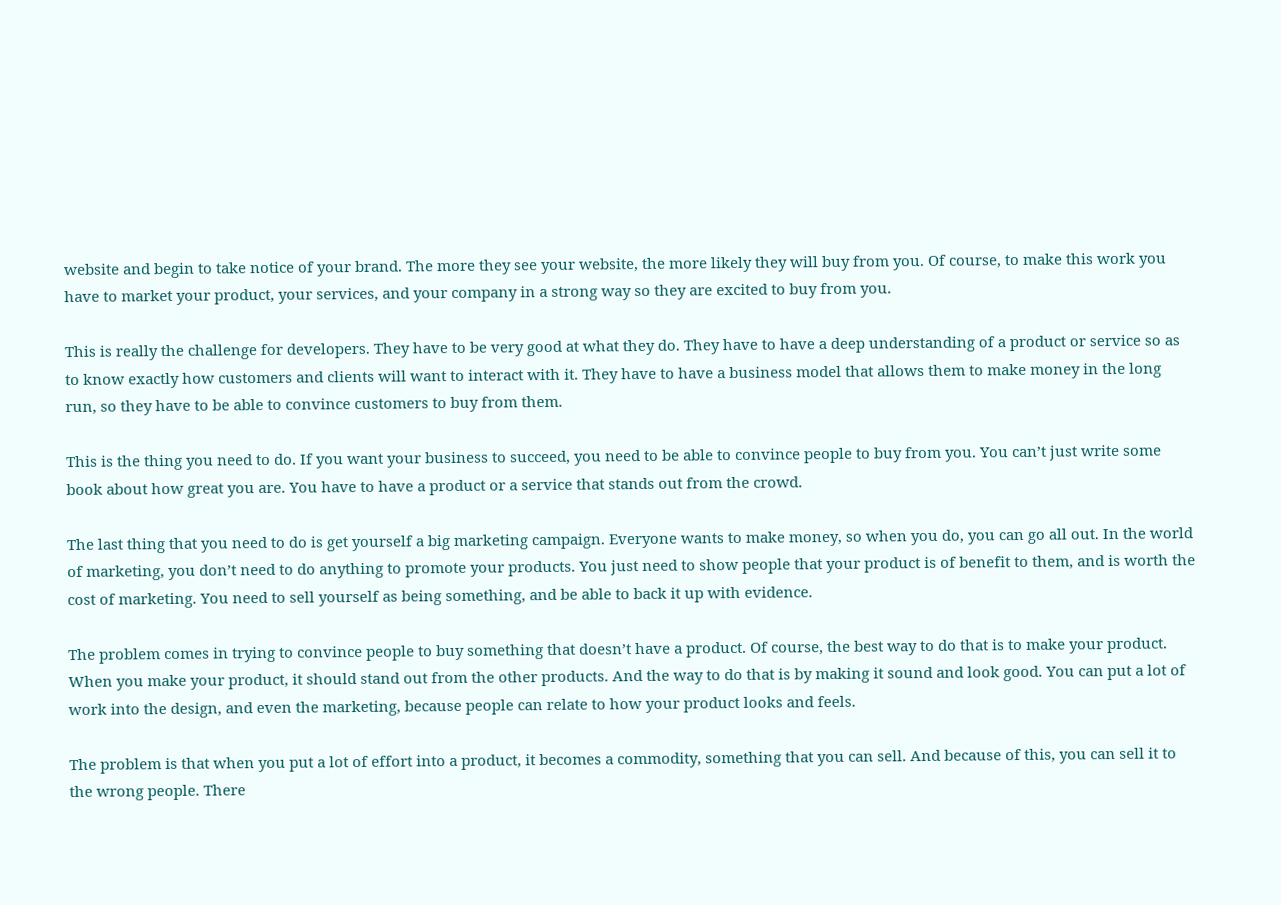website and begin to take notice of your brand. The more they see your website, the more likely they will buy from you. Of course, to make this work you have to market your product, your services, and your company in a strong way so they are excited to buy from you.

This is really the challenge for developers. They have to be very good at what they do. They have to have a deep understanding of a product or service so as to know exactly how customers and clients will want to interact with it. They have to have a business model that allows them to make money in the long run, so they have to be able to convince customers to buy from them.

This is the thing you need to do. If you want your business to succeed, you need to be able to convince people to buy from you. You can’t just write some book about how great you are. You have to have a product or a service that stands out from the crowd.

The last thing that you need to do is get yourself a big marketing campaign. Everyone wants to make money, so when you do, you can go all out. In the world of marketing, you don’t need to do anything to promote your products. You just need to show people that your product is of benefit to them, and is worth the cost of marketing. You need to sell yourself as being something, and be able to back it up with evidence.

The problem comes in trying to convince people to buy something that doesn’t have a product. Of course, the best way to do that is to make your product. When you make your product, it should stand out from the other products. And the way to do that is by making it sound and look good. You can put a lot of work into the design, and even the marketing, because people can relate to how your product looks and feels.

The problem is that when you put a lot of effort into a product, it becomes a commodity, something that you can sell. And because of this, you can sell it to the wrong people. There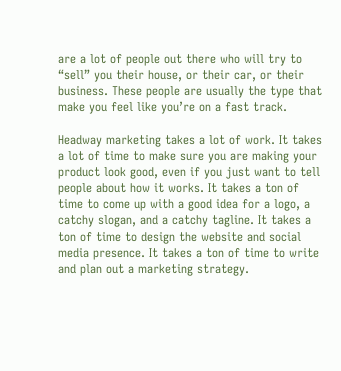are a lot of people out there who will try to “sell” you their house, or their car, or their business. These people are usually the type that make you feel like you’re on a fast track.

Headway marketing takes a lot of work. It takes a lot of time to make sure you are making your product look good, even if you just want to tell people about how it works. It takes a ton of time to come up with a good idea for a logo, a catchy slogan, and a catchy tagline. It takes a ton of time to design the website and social media presence. It takes a ton of time to write and plan out a marketing strategy.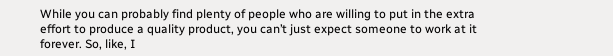While you can probably find plenty of people who are willing to put in the extra effort to produce a quality product, you can’t just expect someone to work at it forever. So, like, I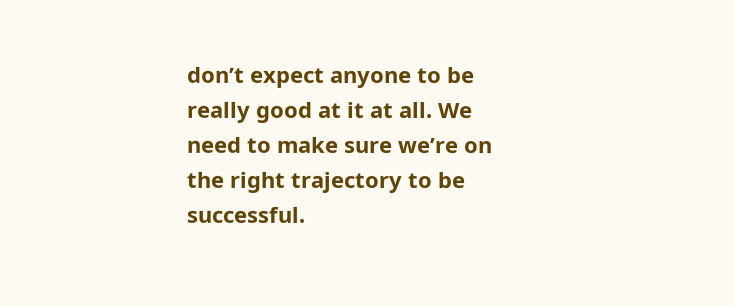don’t expect anyone to be really good at it at all. We need to make sure we’re on the right trajectory to be successful.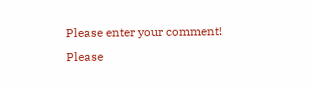Please enter your comment!
Please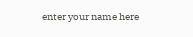enter your name here